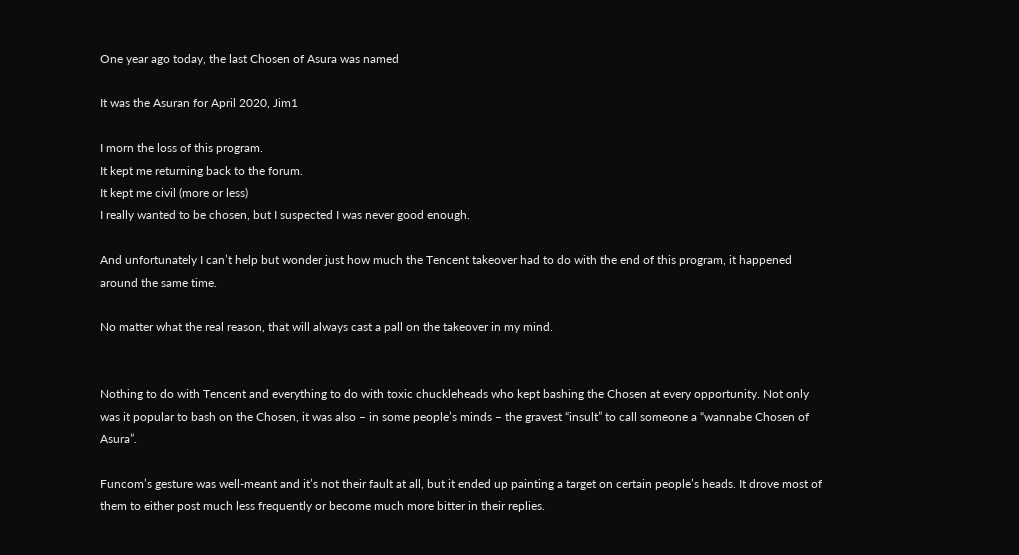One year ago today, the last Chosen of Asura was named

It was the Asuran for April 2020, Jim1

I morn the loss of this program.
It kept me returning back to the forum.
It kept me civil (more or less)
I really wanted to be chosen, but I suspected I was never good enough.

And unfortunately I can’t help but wonder just how much the Tencent takeover had to do with the end of this program, it happened around the same time.

No matter what the real reason, that will always cast a pall on the takeover in my mind.


Nothing to do with Tencent and everything to do with toxic chuckleheads who kept bashing the Chosen at every opportunity. Not only was it popular to bash on the Chosen, it was also – in some people’s minds – the gravest “insult” to call someone a “wannabe Chosen of Asura”.

Funcom’s gesture was well-meant and it’s not their fault at all, but it ended up painting a target on certain people’s heads. It drove most of them to either post much less frequently or become much more bitter in their replies.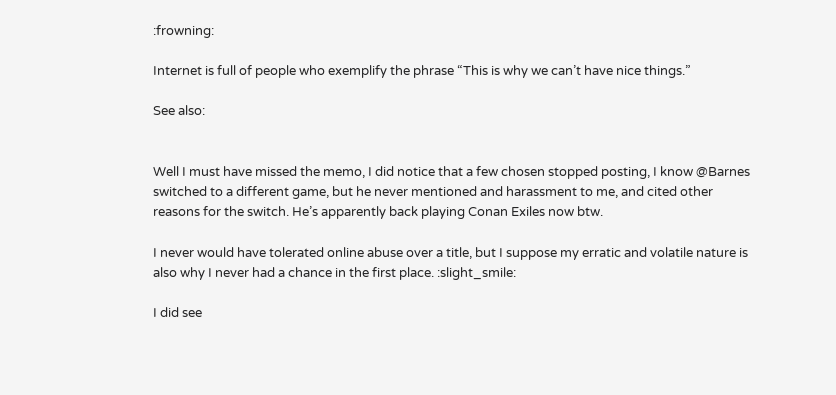:frowning:

Internet is full of people who exemplify the phrase “This is why we can’t have nice things.”

See also:


Well I must have missed the memo, I did notice that a few chosen stopped posting, I know @Barnes switched to a different game, but he never mentioned and harassment to me, and cited other reasons for the switch. He’s apparently back playing Conan Exiles now btw.

I never would have tolerated online abuse over a title, but I suppose my erratic and volatile nature is also why I never had a chance in the first place. :slight_smile:

I did see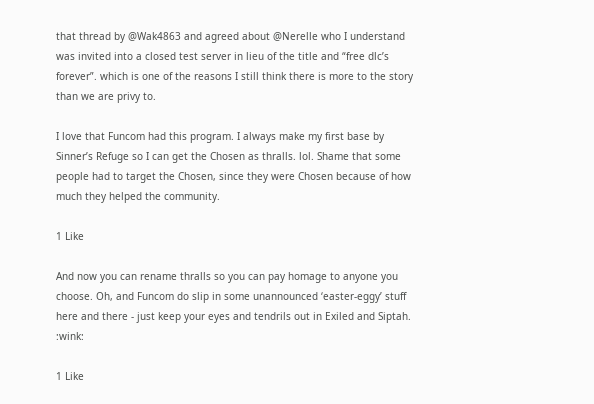that thread by @Wak4863 and agreed about @Nerelle who I understand was invited into a closed test server in lieu of the title and “free dlc’s forever”. which is one of the reasons I still think there is more to the story than we are privy to.

I love that Funcom had this program. I always make my first base by Sinner’s Refuge so I can get the Chosen as thralls. lol. Shame that some people had to target the Chosen, since they were Chosen because of how much they helped the community.

1 Like

And now you can rename thralls so you can pay homage to anyone you choose. Oh, and Funcom do slip in some unannounced ‘easter-eggy’ stuff here and there - just keep your eyes and tendrils out in Exiled and Siptah. :wink:

1 Like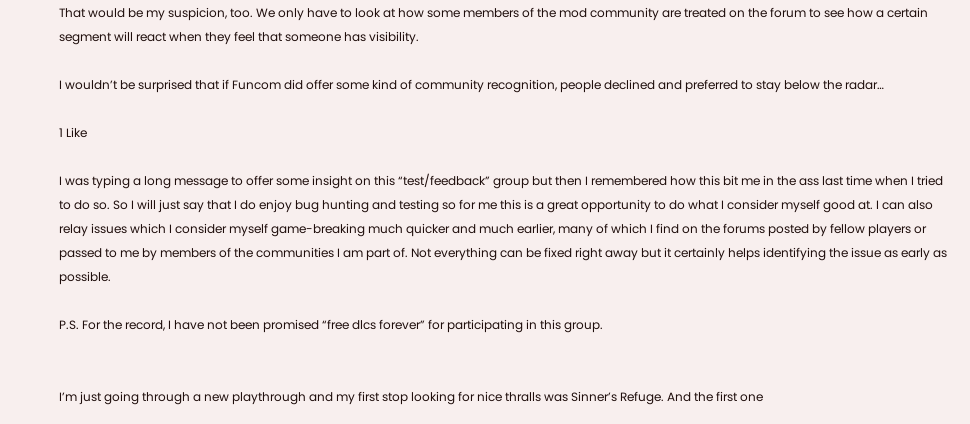That would be my suspicion, too. We only have to look at how some members of the mod community are treated on the forum to see how a certain segment will react when they feel that someone has visibility.

I wouldn’t be surprised that if Funcom did offer some kind of community recognition, people declined and preferred to stay below the radar…

1 Like

I was typing a long message to offer some insight on this “test/feedback” group but then I remembered how this bit me in the ass last time when I tried to do so. So I will just say that I do enjoy bug hunting and testing so for me this is a great opportunity to do what I consider myself good at. I can also relay issues which I consider myself game-breaking much quicker and much earlier, many of which I find on the forums posted by fellow players or passed to me by members of the communities I am part of. Not everything can be fixed right away but it certainly helps identifying the issue as early as possible.

P.S. For the record, I have not been promised “free dlcs forever” for participating in this group.


I’m just going through a new playthrough and my first stop looking for nice thralls was Sinner’s Refuge. And the first one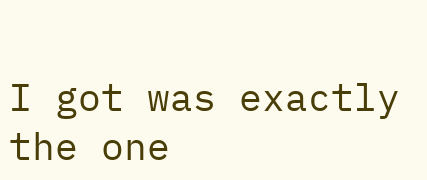I got was exactly the one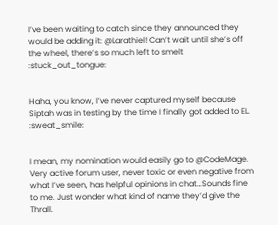I’ve been waiting to catch since they announced they would be adding it: @Larathiel! Can’t wait until she’s off the wheel, there’s so much left to smelt :stuck_out_tongue:


Haha, you know, I’ve never captured myself because Siptah was in testing by the time I finally got added to EL. :sweat_smile:


I mean, my nomination would easily go to @CodeMage. Very active forum user, never toxic or even negative from what I’ve seen, has helpful opinions in chat…Sounds fine to me. Just wonder what kind of name they’d give the Thrall.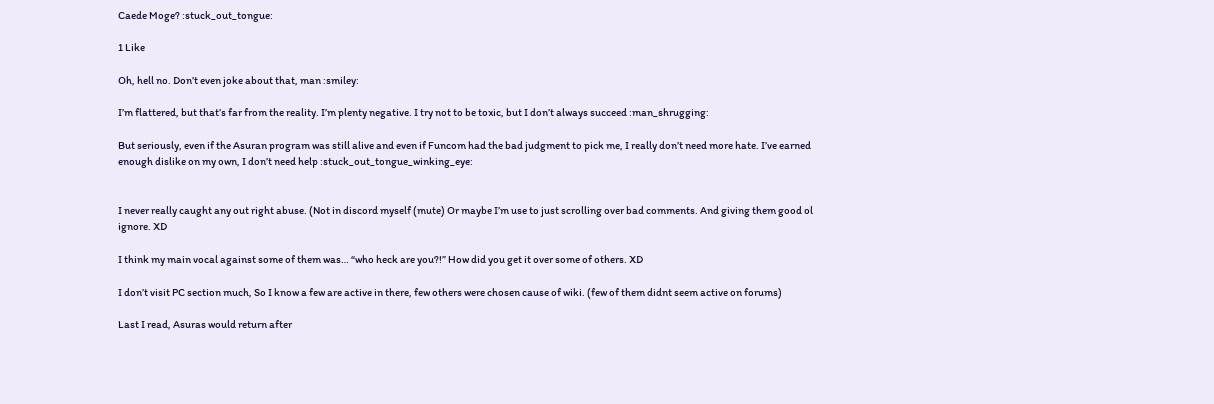Caede Moge? :stuck_out_tongue:

1 Like

Oh, hell no. Don’t even joke about that, man :smiley:

I’m flattered, but that’s far from the reality. I’m plenty negative. I try not to be toxic, but I don’t always succeed :man_shrugging:

But seriously, even if the Asuran program was still alive and even if Funcom had the bad judgment to pick me, I really don’t need more hate. I’ve earned enough dislike on my own, I don’t need help :stuck_out_tongue_winking_eye:


I never really caught any out right abuse. (Not in discord myself (mute) Or maybe I’m use to just scrolling over bad comments. And giving them good ol ignore. XD

I think my main vocal against some of them was… “who heck are you?!” How did you get it over some of others. XD

I don’t visit PC section much, So I know a few are active in there, few others were chosen cause of wiki. (few of them didnt seem active on forums)

Last I read, Asuras would return after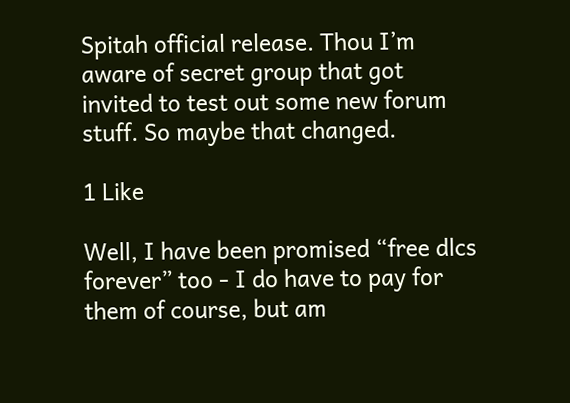Spitah official release. Thou I’m aware of secret group that got invited to test out some new forum stuff. So maybe that changed.

1 Like

Well, I have been promised “free dlcs forever” too - I do have to pay for them of course, but am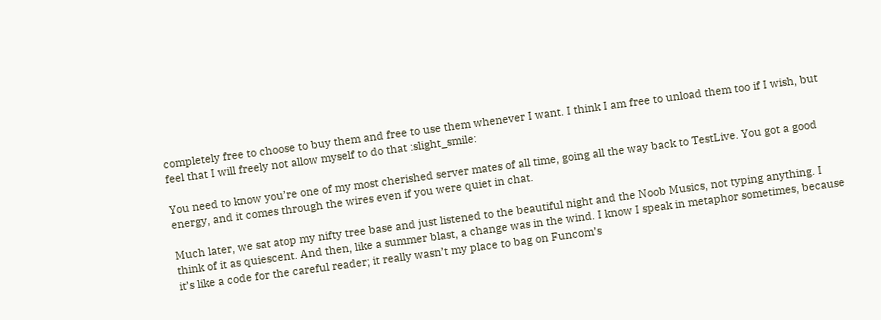completely free to choose to buy them and free to use them whenever I want. I think I am free to unload them too if I wish, but feel that I will freely not allow myself to do that :slight_smile:

You need to know you’re one of my most cherished server mates of all time, going all the way back to TestLive. You got a good energy, and it comes through the wires even if you were quiet in chat.

Much later, we sat atop my nifty tree base and just listened to the beautiful night and the Noob Musics, not typing anything. I think of it as quiescent. And then, like a summer blast, a change was in the wind. I know I speak in metaphor sometimes, because it’s like a code for the careful reader; it really wasn’t my place to bag on Funcom’s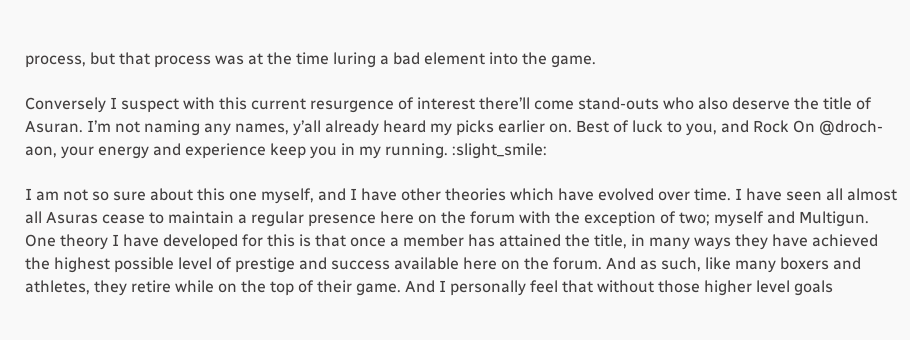process, but that process was at the time luring a bad element into the game.

Conversely I suspect with this current resurgence of interest there’ll come stand-outs who also deserve the title of Asuran. I’m not naming any names, y’all already heard my picks earlier on. Best of luck to you, and Rock On @droch-aon, your energy and experience keep you in my running. :slight_smile:

I am not so sure about this one myself, and I have other theories which have evolved over time. I have seen all almost all Asuras cease to maintain a regular presence here on the forum with the exception of two; myself and Multigun. One theory I have developed for this is that once a member has attained the title, in many ways they have achieved the highest possible level of prestige and success available here on the forum. And as such, like many boxers and athletes, they retire while on the top of their game. And I personally feel that without those higher level goals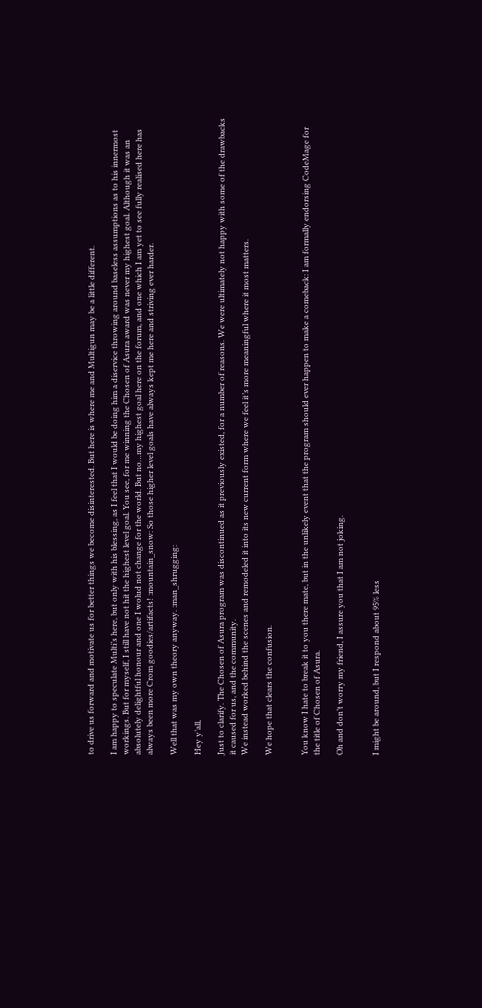to drive us forward and motivate us for better things we become disinterested. But here is where me and Multigun may be a little different.

I am happy to speculate Multi’s here, but only with his blessing, as I feel that I would be doing him a diservice throwing around baseless assumptions as to his innermost workings. But for myself, I still have not hit the highest level goal. You see, for me winning the Chosen of Asura award was never my highest goal. Although it was an absolutely delightful honour and one I wolud not change for the world. But no…my highest goal here on the forum, and one which I am yet to see fully realised here has always been more Crom goodies/artifacts! :mountain_snow: So those higher level goals have always kept me here and striving ever harder.

Well that was my own theory anyway. :man_shrugging:

Hey y’all,

Just to clarify. The Chosen of Asura program was discontinued as it previously existed, for a number of reasons. We were ultimately not happy with some of the drawbacks it caused for us, and the community.
We instead worked behind the scenes and remodeled it into its new current form where we feel it’s more meaningful where it most matters.

We hope that clears the confusion.


You know I hate to break it to you there mate, but in the unlikely event that the program should ever happen to make a comeback: I am formally endorsing CodeMage for the title of Chosen of Asura.

Oh and don’t worry my friend, I assure you that I am not joking.


I might be around, but I respond about 95% less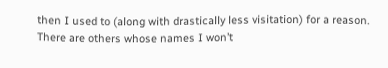then I used to (along with drastically less visitation) for a reason. There are others whose names I won’t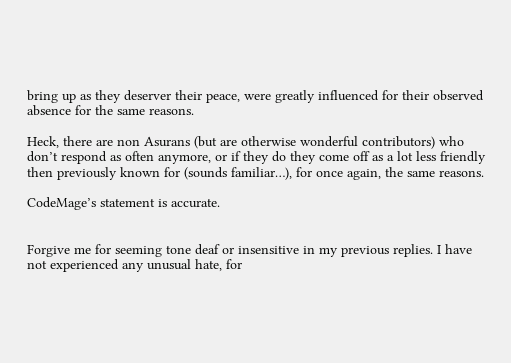bring up as they deserver their peace, were greatly influenced for their observed absence for the same reasons.

Heck, there are non Asurans (but are otherwise wonderful contributors) who don’t respond as often anymore, or if they do they come off as a lot less friendly then previously known for (sounds familiar…), for once again, the same reasons.

CodeMage’s statement is accurate.


Forgive me for seeming tone deaf or insensitive in my previous replies. I have not experienced any unusual hate, for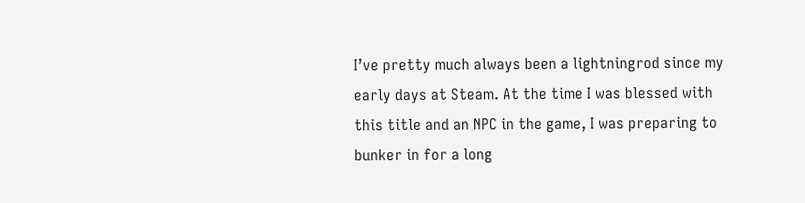I’ve pretty much always been a lightningrod since my early days at Steam. At the time I was blessed with this title and an NPC in the game, I was preparing to bunker in for a long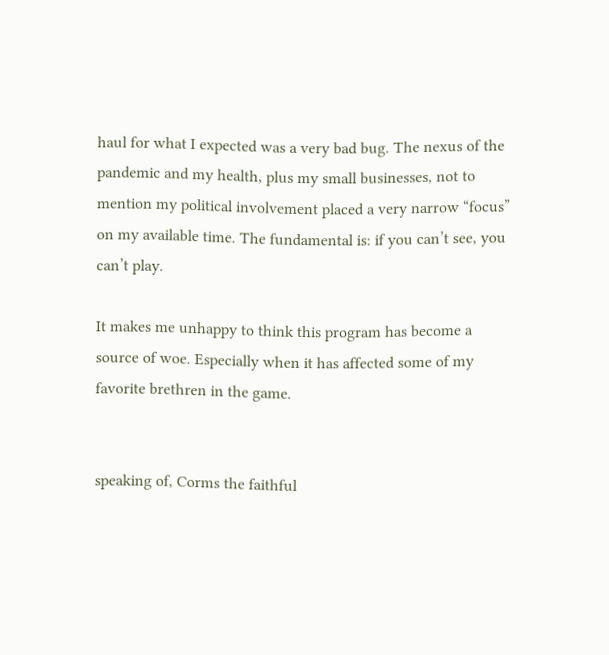haul for what I expected was a very bad bug. The nexus of the pandemic and my health, plus my small businesses, not to mention my political involvement placed a very narrow “focus” on my available time. The fundamental is: if you can’t see, you can’t play.

It makes me unhappy to think this program has become a source of woe. Especially when it has affected some of my favorite brethren in the game.


speaking of, Corms the faithful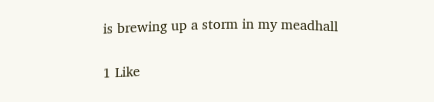is brewing up a storm in my meadhall

1 Like